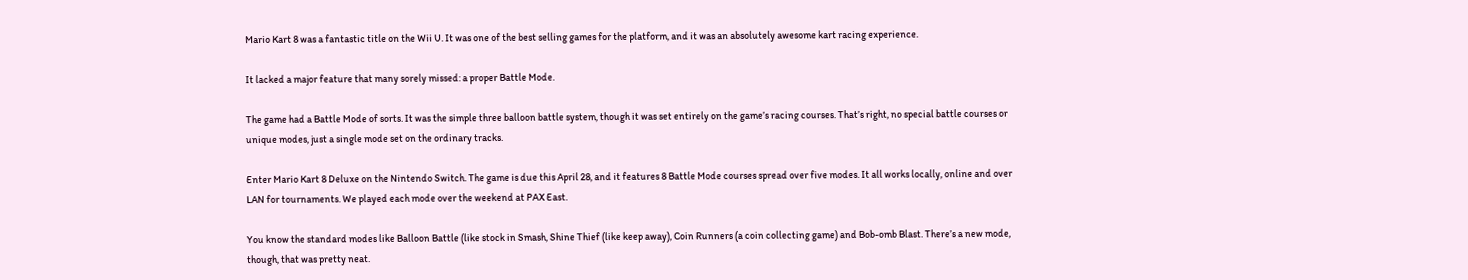Mario Kart 8 was a fantastic title on the Wii U. It was one of the best selling games for the platform, and it was an absolutely awesome kart racing experience.

It lacked a major feature that many sorely missed: a proper Battle Mode.

The game had a Battle Mode of sorts. It was the simple three balloon battle system, though it was set entirely on the game’s racing courses. That’s right, no special battle courses or unique modes, just a single mode set on the ordinary tracks.

Enter Mario Kart 8 Deluxe on the Nintendo Switch. The game is due this April 28, and it features 8 Battle Mode courses spread over five modes. It all works locally, online and over LAN for tournaments. We played each mode over the weekend at PAX East.

You know the standard modes like Balloon Battle (like stock in Smash, Shine Thief (like keep away), Coin Runners (a coin collecting game) and Bob-omb Blast. There’s a new mode, though, that was pretty neat.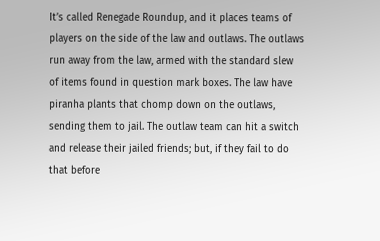It’s called Renegade Roundup, and it places teams of players on the side of the law and outlaws. The outlaws run away from the law, armed with the standard slew of items found in question mark boxes. The law have piranha plants that chomp down on the outlaws, sending them to jail. The outlaw team can hit a switch and release their jailed friends; but, if they fail to do that before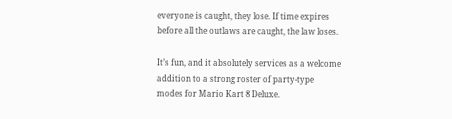everyone is caught, they lose. If time expires before all the outlaws are caught, the law loses.

It’s fun, and it absolutely services as a welcome addition to a strong roster of party-type modes for Mario Kart 8 Deluxe.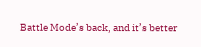Battle Mode’s back, and it’s better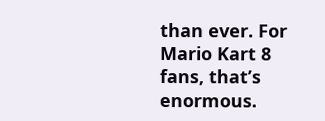than ever. For Mario Kart 8 fans, that’s enormous.